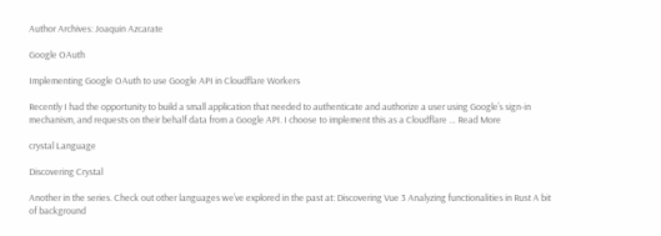Author Archives: Joaquin Azcarate

Google OAuth

Implementing Google OAuth to use Google API in Cloudflare Workers

Recently I had the opportunity to build a small application that needed to authenticate and authorize a user using Google’s sign-in mechanism, and requests on their behalf data from a Google API. I choose to implement this as a Cloudflare … Read More

crystal Language

Discovering Crystal

Another in the series. Check out other languages we’ve explored in the past at: Discovering Vue 3 Analyzing functionalities in Rust A bit of background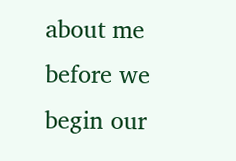about me before we begin our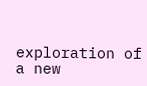exploration of a new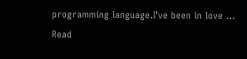programming language.I’ve been in love … Read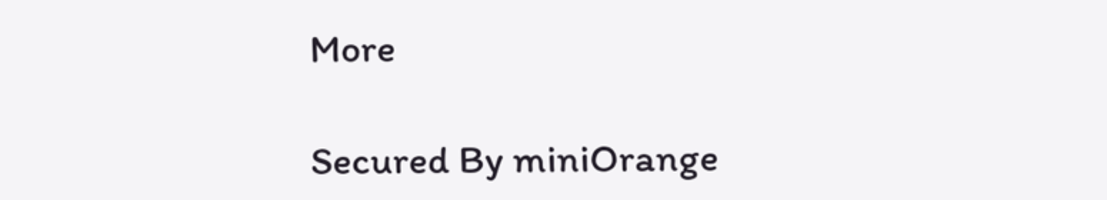More

Secured By miniOrange